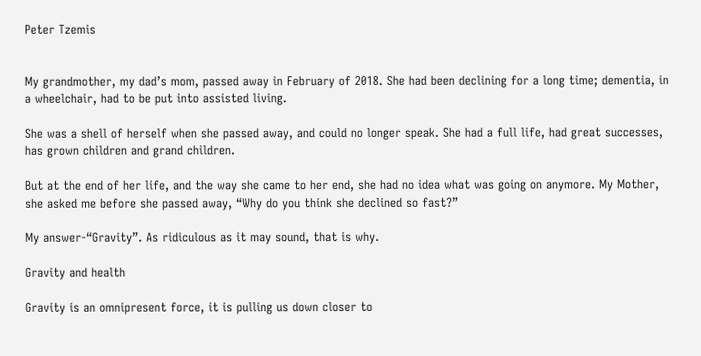Peter Tzemis


My grandmother, my dad’s mom, passed away in February of 2018. She had been declining for a long time; dementia, in a wheelchair, had to be put into assisted living.

She was a shell of herself when she passed away, and could no longer speak. She had a full life, had great successes, has grown children and grand children.

But at the end of her life, and the way she came to her end, she had no idea what was going on anymore. My Mother, she asked me before she passed away, “Why do you think she declined so fast?”

My answer-“Gravity”. As ridiculous as it may sound, that is why.

Gravity and health

Gravity is an omnipresent force, it is pulling us down closer to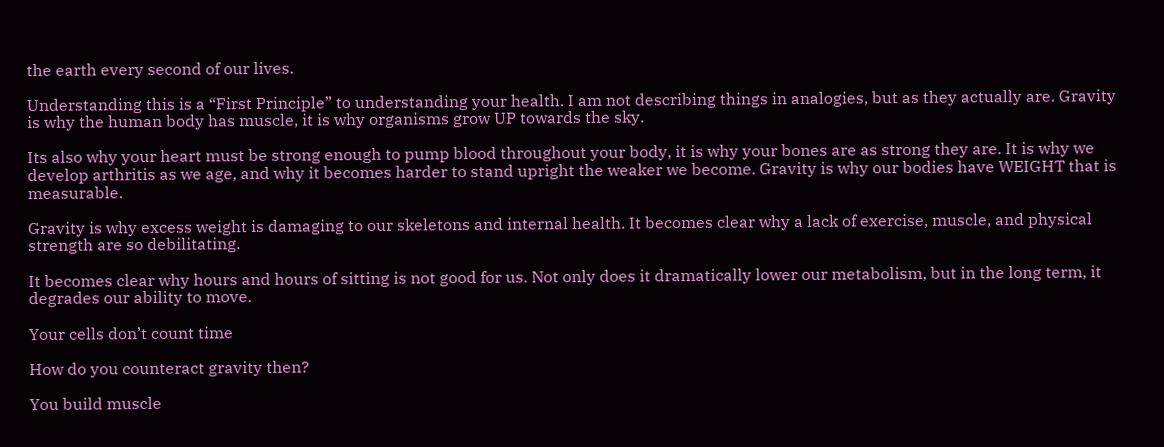the earth every second of our lives.

Understanding this is a “First Principle” to understanding your health. I am not describing things in analogies, but as they actually are. Gravity is why the human body has muscle, it is why organisms grow UP towards the sky.

Its also why your heart must be strong enough to pump blood throughout your body, it is why your bones are as strong they are. It is why we develop arthritis as we age, and why it becomes harder to stand upright the weaker we become. Gravity is why our bodies have WEIGHT that is measurable.

Gravity is why excess weight is damaging to our skeletons and internal health. It becomes clear why a lack of exercise, muscle, and physical strength are so debilitating.

It becomes clear why hours and hours of sitting is not good for us. Not only does it dramatically lower our metabolism, but in the long term, it degrades our ability to move.

Your cells don’t count time

How do you counteract gravity then?

You build muscle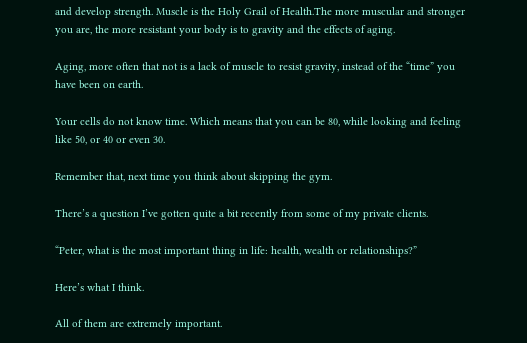and develop strength. Muscle is the Holy Grail of Health.The more muscular and stronger you are, the more resistant your body is to gravity and the effects of aging.

Aging, more often that not is a lack of muscle to resist gravity, instead of the “time” you have been on earth.

Your cells do not know time. Which means that you can be 80, while looking and feeling like 50, or 40 or even 30.

Remember that, next time you think about skipping the gym.

There’s a question I’ve gotten quite a bit recently from some of my private clients.

“Peter, what is the most important thing in life: health, wealth or relationships?”

Here’s what I think.

All of them are extremely important.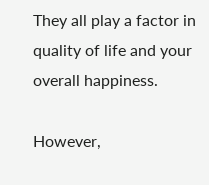They all play a factor in quality of life and your overall happiness.

However,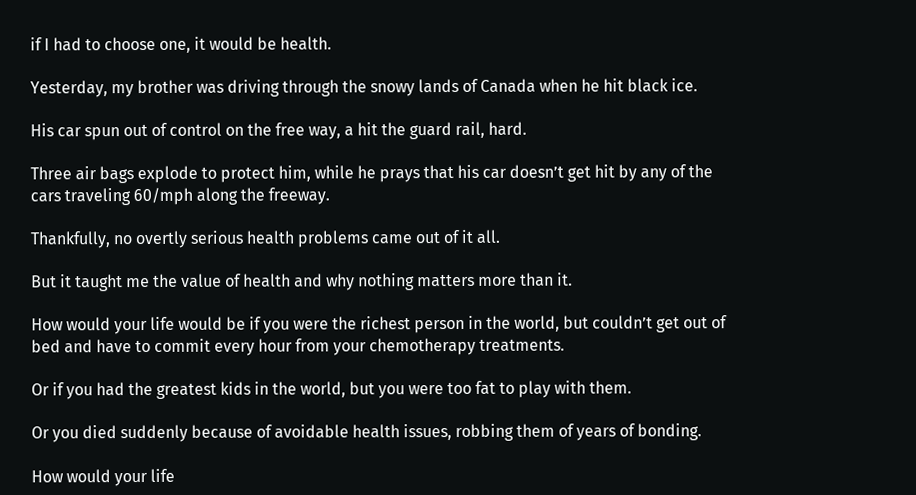if I had to choose one, it would be health.

Yesterday, my brother was driving through the snowy lands of Canada when he hit black ice.

His car spun out of control on the free way, a hit the guard rail, hard.

Three air bags explode to protect him, while he prays that his car doesn’t get hit by any of the cars traveling 60/mph along the freeway.

Thankfully, no overtly serious health problems came out of it all.

But it taught me the value of health and why nothing matters more than it.

How would your life would be if you were the richest person in the world, but couldn’t get out of bed and have to commit every hour from your chemotherapy treatments.

Or if you had the greatest kids in the world, but you were too fat to play with them.

Or you died suddenly because of avoidable health issues, robbing them of years of bonding.

How would your life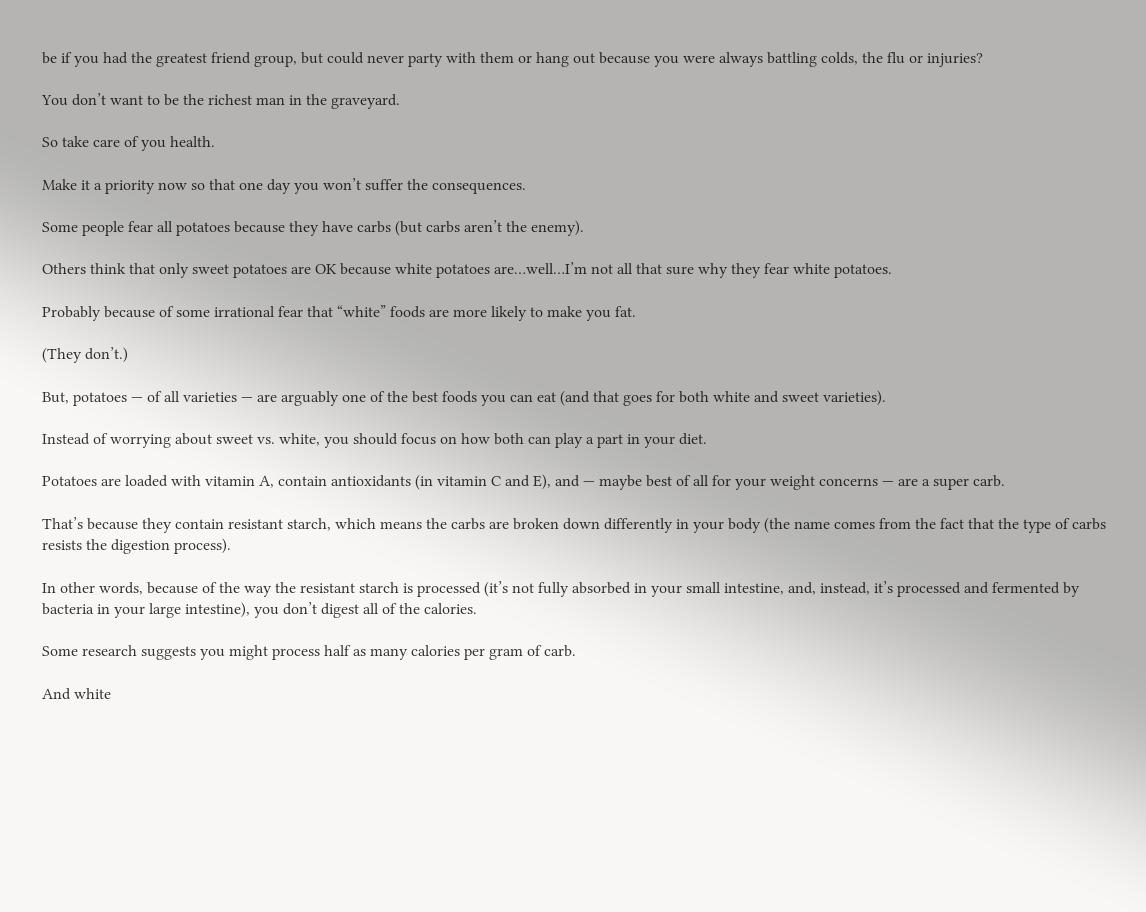be if you had the greatest friend group, but could never party with them or hang out because you were always battling colds, the flu or injuries?

You don’t want to be the richest man in the graveyard.

So take care of you health.

Make it a priority now so that one day you won’t suffer the consequences.

Some people fear all potatoes because they have carbs (but carbs aren’t the enemy).

Others think that only sweet potatoes are OK because white potatoes are…well…I’m not all that sure why they fear white potatoes.

Probably because of some irrational fear that “white” foods are more likely to make you fat.

(They don’t.)

But, potatoes — of all varieties — are arguably one of the best foods you can eat (and that goes for both white and sweet varieties).

Instead of worrying about sweet vs. white, you should focus on how both can play a part in your diet.

Potatoes are loaded with vitamin A, contain antioxidants (in vitamin C and E), and — maybe best of all for your weight concerns — are a super carb.

That’s because they contain resistant starch, which means the carbs are broken down differently in your body (the name comes from the fact that the type of carbs resists the digestion process).

In other words, because of the way the resistant starch is processed (it’s not fully absorbed in your small intestine, and, instead, it’s processed and fermented by bacteria in your large intestine), you don’t digest all of the calories.

Some research suggests you might process half as many calories per gram of carb.

And white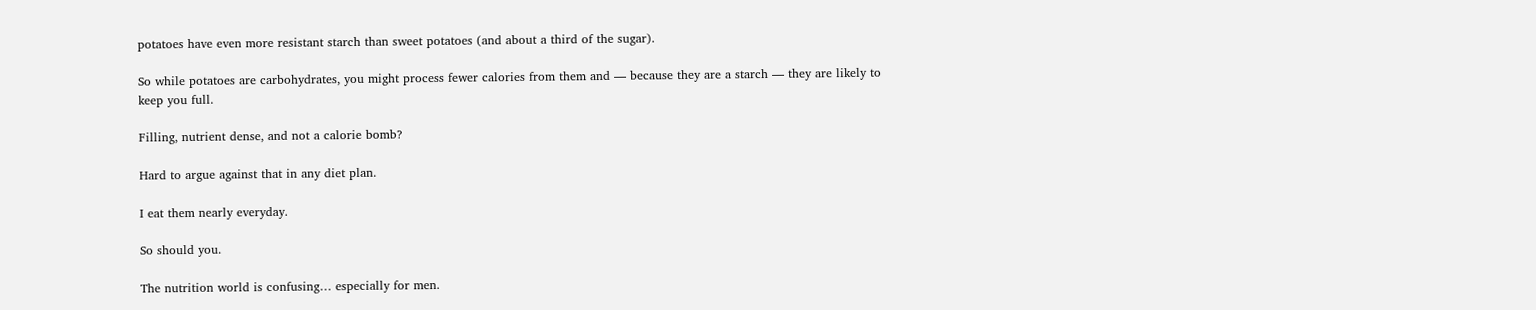potatoes have even more resistant starch than sweet potatoes (and about a third of the sugar).

So while potatoes are carbohydrates, you might process fewer calories from them and — because they are a starch — they are likely to keep you full.

Filling, nutrient dense, and not a calorie bomb?

Hard to argue against that in any diet plan.

I eat them nearly everyday.

So should you.

The nutrition world is confusing… especially for men.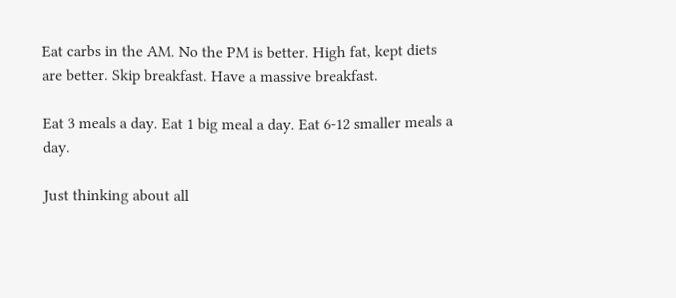Eat carbs in the AM. No the PM is better. High fat, kept diets are better. Skip breakfast. Have a massive breakfast.

Eat 3 meals a day. Eat 1 big meal a day. Eat 6-12 smaller meals a day.

Just thinking about all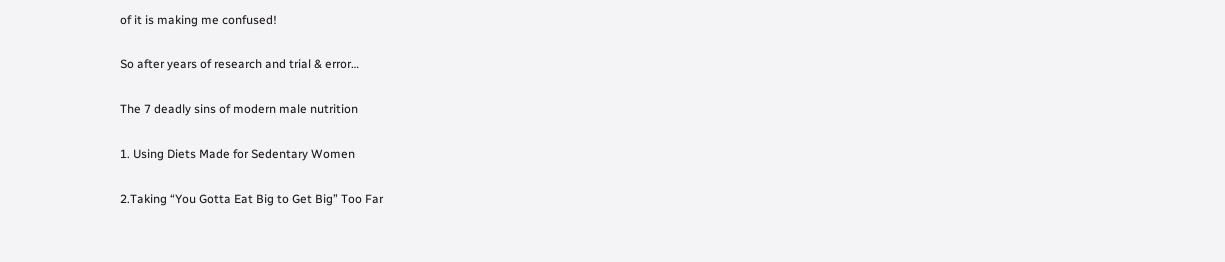of it is making me confused!

So after years of research and trial & error…

The 7 deadly sins of modern male nutrition

1. Using Diets Made for Sedentary Women

2.Taking “You Gotta Eat Big to Get Big” Too Far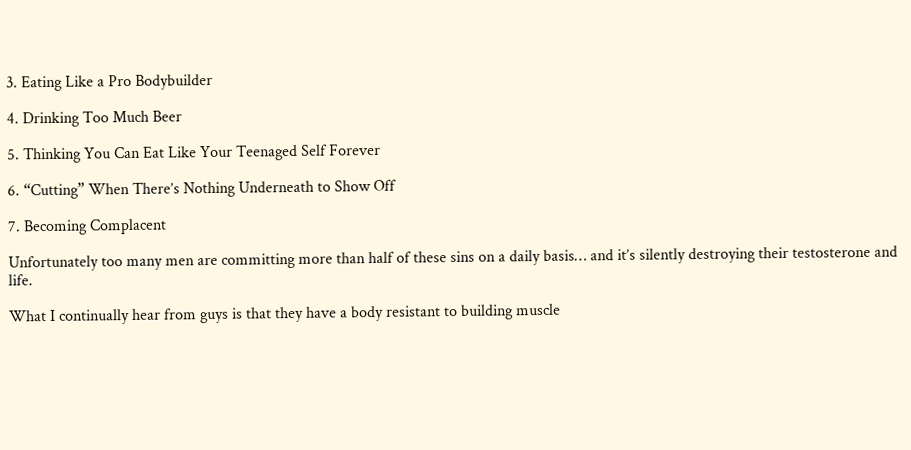3. Eating Like a Pro Bodybuilder

4. Drinking Too Much Beer

5. Thinking You Can Eat Like Your Teenaged Self Forever

6. “Cutting” When There’s Nothing Underneath to Show Off

7. Becoming Complacent

Unfortunately too many men are committing more than half of these sins on a daily basis… and it’s silently destroying their testosterone and life.

What I continually hear from guys is that they have a body resistant to building muscle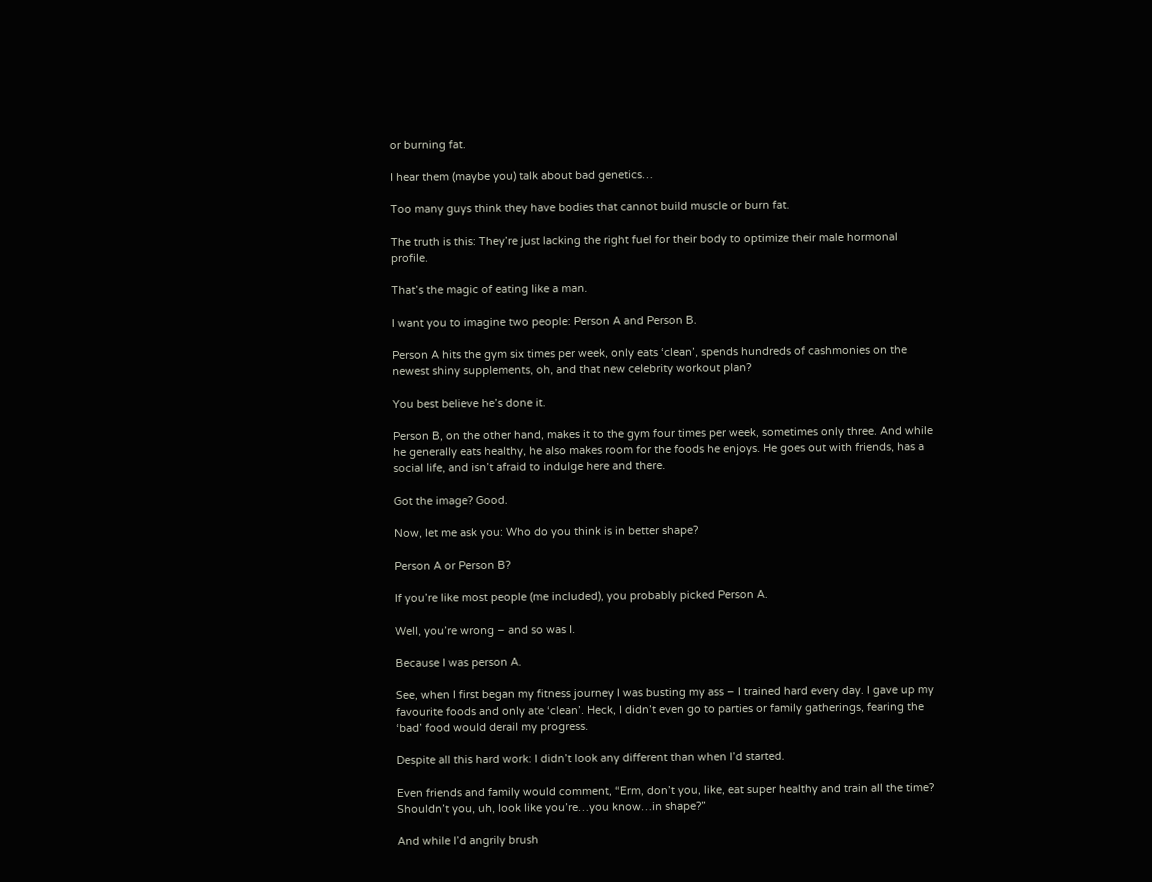or burning fat.

I hear them (maybe you) talk about bad genetics…

Too many guys think they have bodies that cannot build muscle or burn fat.

The truth is this: They’re just lacking the right fuel for their body to optimize their male hormonal profile.

That’s the magic of eating like a man.

I want you to imagine two people: Person A and Person B.

Person A hits the gym six times per week, only eats ‘clean’, spends hundreds of cashmonies on the newest shiny supplements, oh, and that new celebrity workout plan?

You best believe he’s done it.

Person B, on the other hand, makes it to the gym four times per week, sometimes only three. And while he generally eats healthy, he also makes room for the foods he enjoys. He goes out with friends, has a social life, and isn’t afraid to indulge here and there.

Got the image? Good.

Now, let me ask you: Who do you think is in better shape?

Person A or Person B?

If you’re like most people (me included), you probably picked Person A.

Well, you’re wrong – and so was I.

Because I was person A.

See, when I first began my fitness journey I was busting my ass – I trained hard every day. I gave up my favourite foods and only ate ‘clean’. Heck, I didn’t even go to parties or family gatherings, fearing the ‘bad’ food would derail my progress.

Despite all this hard work: I didn’t look any different than when I’d started.

Even friends and family would comment, “Erm, don’t you, like, eat super healthy and train all the time? Shouldn’t you, uh, look like you’re…you know…in shape?”

And while I’d angrily brush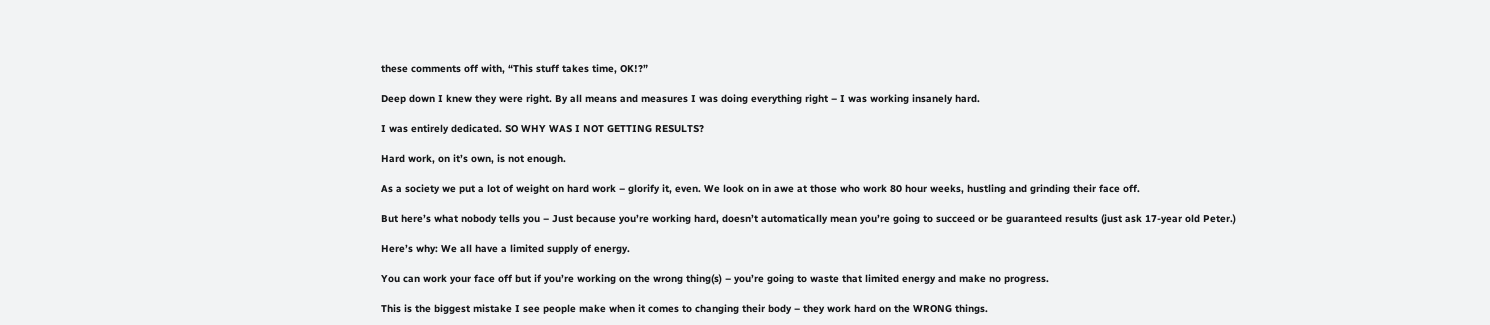these comments off with, “This stuff takes time, OK!?”

Deep down I knew they were right. By all means and measures I was doing everything right – I was working insanely hard.

I was entirely dedicated. SO WHY WAS I NOT GETTING RESULTS?

Hard work, on it’s own, is not enough.

As a society we put a lot of weight on hard work – glorify it, even. We look on in awe at those who work 80 hour weeks, hustling and grinding their face off.

But here’s what nobody tells you – Just because you’re working hard, doesn’t automatically mean you’re going to succeed or be guaranteed results (just ask 17-year old Peter.)

Here’s why: We all have a limited supply of energy.

You can work your face off but if you’re working on the wrong thing(s) – you’re going to waste that limited energy and make no progress.

This is the biggest mistake I see people make when it comes to changing their body – they work hard on the WRONG things.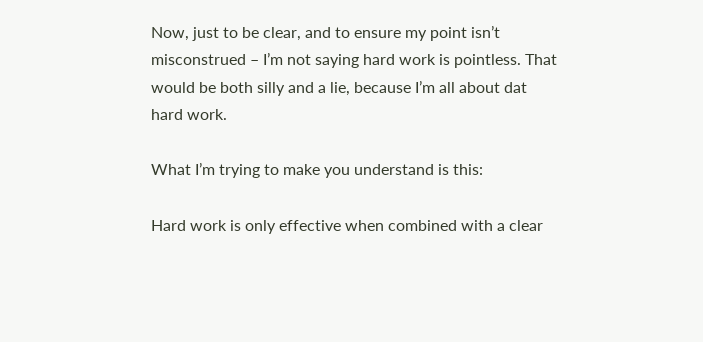Now, just to be clear, and to ensure my point isn’t misconstrued – I’m not saying hard work is pointless. That would be both silly and a lie, because I’m all about dat hard work.

What I’m trying to make you understand is this:

Hard work is only effective when combined with a clear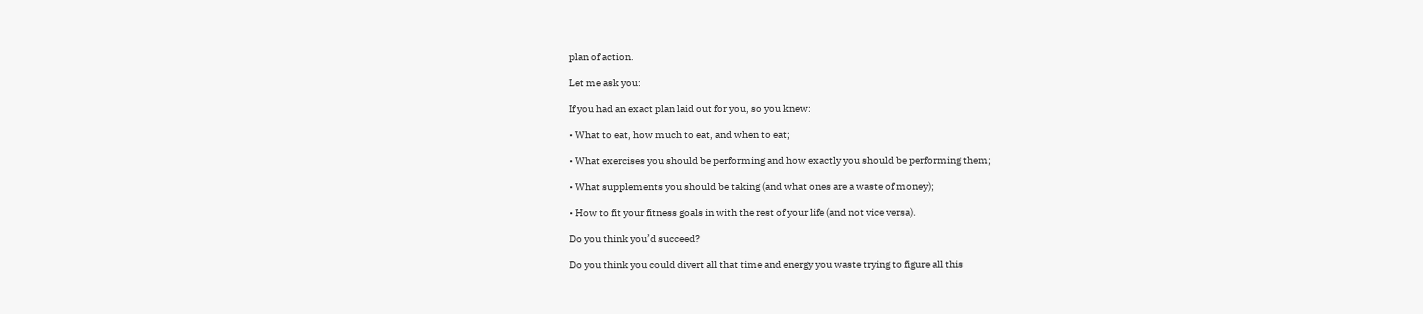plan of action.

Let me ask you:

If you had an exact plan laid out for you, so you knew:

• What to eat, how much to eat, and when to eat;

• What exercises you should be performing and how exactly you should be performing them;

• What supplements you should be taking (and what ones are a waste of money);

• How to fit your fitness goals in with the rest of your life (and not vice versa).

Do you think you’d succeed?

Do you think you could divert all that time and energy you waste trying to figure all this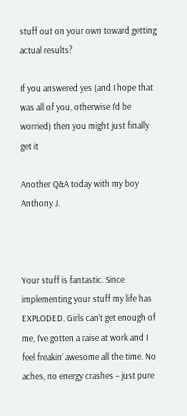stuff out on your own toward getting actual results?

If you answered yes (and I hope that was all of you, otherwise I’d be worried) then you might just finally get it

Another Q&A today with my boy Anthony J.



Your stuff is fantastic. Since implementing your stuff my life has EXPLODED. Girls can’t get enough of me, I’ve gotten a raise at work and I feel freakin’ awesome all the time. No aches, no energy crashes – just pure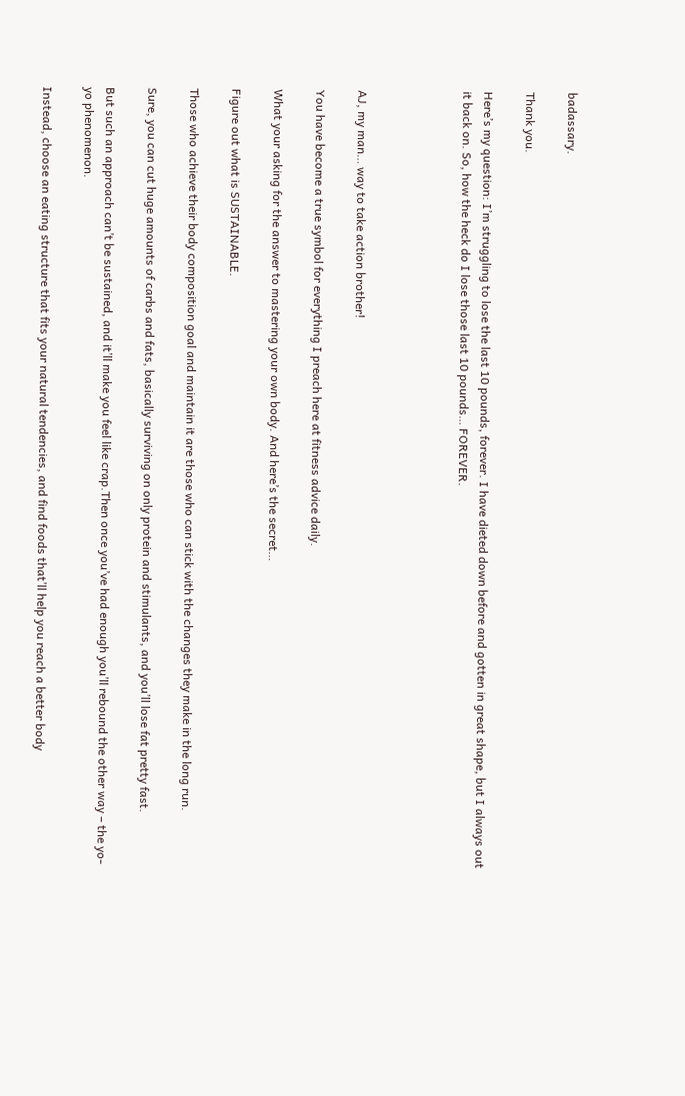badassary.

Thank you.

Here’s my question: I’m struggling to lose the last 10 pounds, forever. I have dieted down before and gotten in great shape, but I always out it back on. So, how the heck do I lose those last 10 pounds… FOREVER.




AJ, my man… way to take action brother!

You have become a true symbol for everything I preach here at fitness advice daily.

What your asking for the answer to mastering your own body. And here’s the secret…

Figure out what is SUSTAINABLE.

Those who achieve their body composition goal and maintain it are those who can stick with the changes they make in the long run.

Sure, you can cut huge amounts of carbs and fats, basically surviving on only protein and stimulants, and you’ll lose fat pretty fast.

But such an approach can’t be sustained, and it’ll make you feel like crap.Then once you’ve had enough you’ll rebound the other way – the yo-yo phenomenon.

Instead, choose an eating structure that fits your natural tendencies, and find foods that’ll help you reach a better body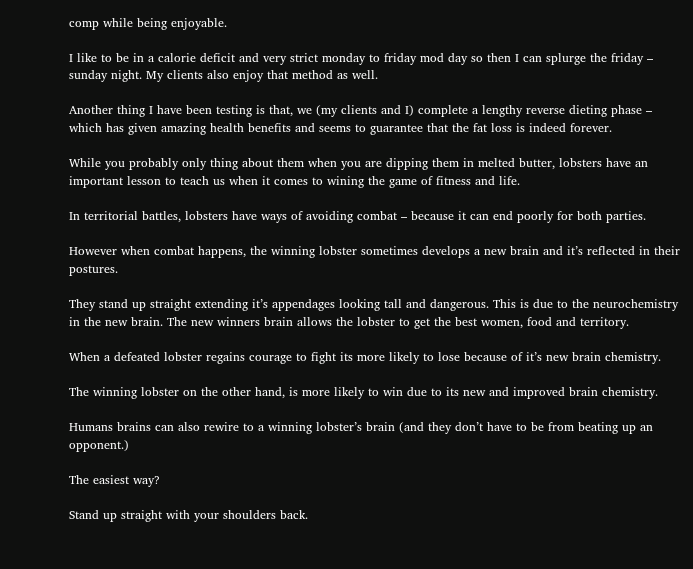comp while being enjoyable.

I like to be in a calorie deficit and very strict monday to friday mod day so then I can splurge the friday – sunday night. My clients also enjoy that method as well.

Another thing I have been testing is that, we (my clients and I) complete a lengthy reverse dieting phase – which has given amazing health benefits and seems to guarantee that the fat loss is indeed forever.

While you probably only thing about them when you are dipping them in melted butter, lobsters have an important lesson to teach us when it comes to wining the game of fitness and life.

In territorial battles, lobsters have ways of avoiding combat – because it can end poorly for both parties.

However when combat happens, the winning lobster sometimes develops a new brain and it’s reflected in their postures.

They stand up straight extending it’s appendages looking tall and dangerous. This is due to the neurochemistry in the new brain. The new winners brain allows the lobster to get the best women, food and territory.

When a defeated lobster regains courage to fight its more likely to lose because of it’s new brain chemistry.

The winning lobster on the other hand, is more likely to win due to its new and improved brain chemistry.

Humans brains can also rewire to a winning lobster’s brain (and they don’t have to be from beating up an opponent.)

The easiest way?

Stand up straight with your shoulders back.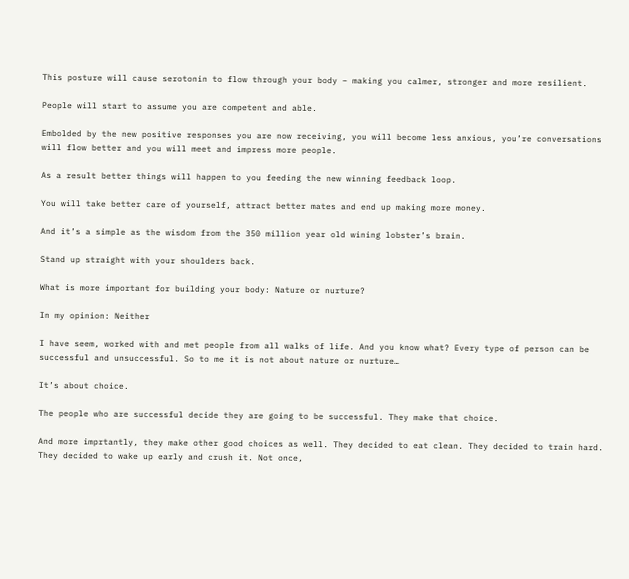This posture will cause serotonin to flow through your body – making you calmer, stronger and more resilient.

People will start to assume you are competent and able.

Embolded by the new positive responses you are now receiving, you will become less anxious, you’re conversations will flow better and you will meet and impress more people.

As a result better things will happen to you feeding the new winning feedback loop.

You will take better care of yourself, attract better mates and end up making more money.

And it’s a simple as the wisdom from the 350 million year old wining lobster’s brain.

Stand up straight with your shoulders back.

What is more important for building your body: Nature or nurture?

In my opinion: Neither

I have seem, worked with and met people from all walks of life. And you know what? Every type of person can be successful and unsuccessful. So to me it is not about nature or nurture…

It’s about choice.

The people who are successful decide they are going to be successful. They make that choice.

And more imprtantly, they make other good choices as well. They decided to eat clean. They decided to train hard. They decided to wake up early and crush it. Not once,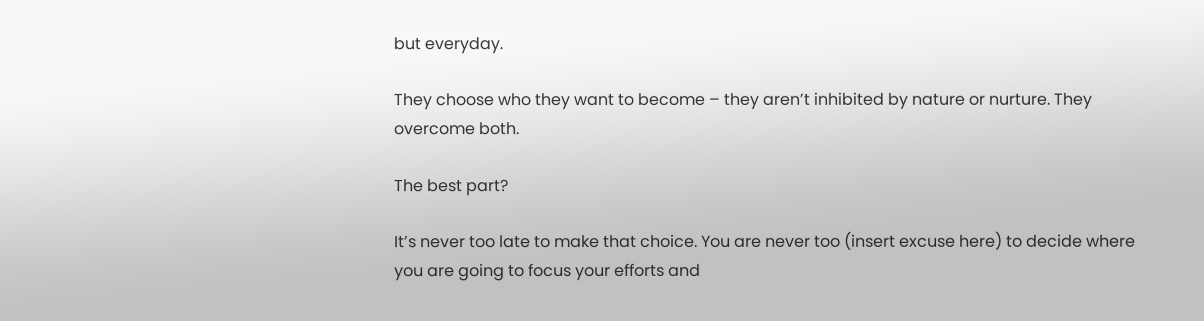but everyday.

They choose who they want to become – they aren’t inhibited by nature or nurture. They overcome both.

The best part?

It’s never too late to make that choice. You are never too (insert excuse here) to decide where you are going to focus your efforts and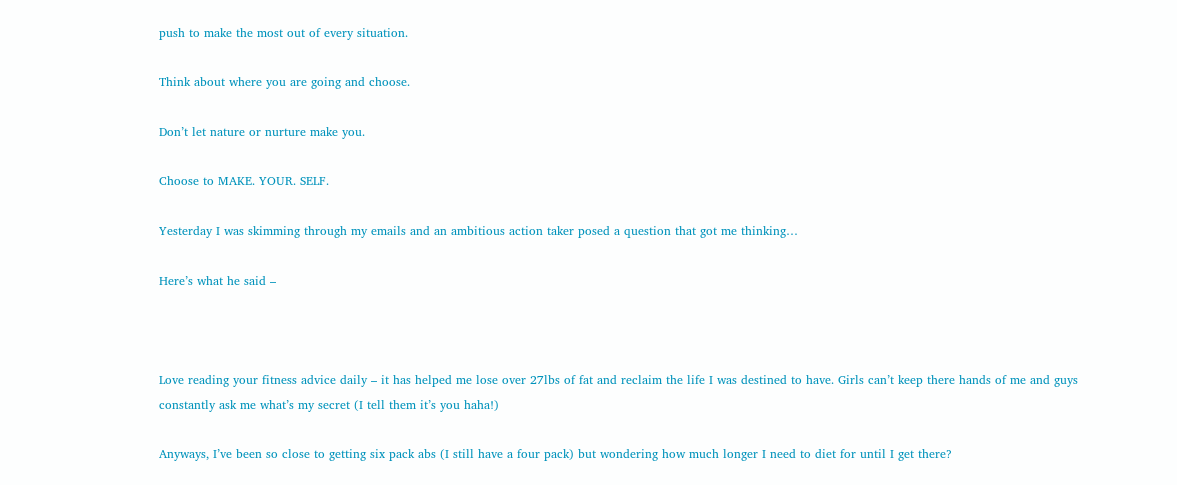push to make the most out of every situation.

Think about where you are going and choose.

Don’t let nature or nurture make you.

Choose to MAKE. YOUR. SELF.

Yesterday I was skimming through my emails and an ambitious action taker posed a question that got me thinking…

Here’s what he said –



Love reading your fitness advice daily – it has helped me lose over 27lbs of fat and reclaim the life I was destined to have. Girls can’t keep there hands of me and guys constantly ask me what’s my secret (I tell them it’s you haha!)

Anyways, I’ve been so close to getting six pack abs (I still have a four pack) but wondering how much longer I need to diet for until I get there?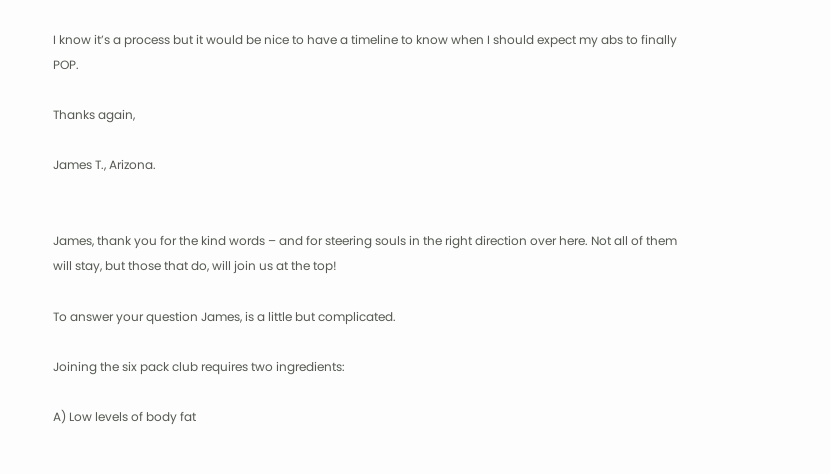I know it’s a process but it would be nice to have a timeline to know when I should expect my abs to finally POP.

Thanks again,

James T., Arizona.


James, thank you for the kind words – and for steering souls in the right direction over here. Not all of them will stay, but those that do, will join us at the top!

To answer your question James, is a little but complicated.

Joining the six pack club requires two ingredients:

A) Low levels of body fat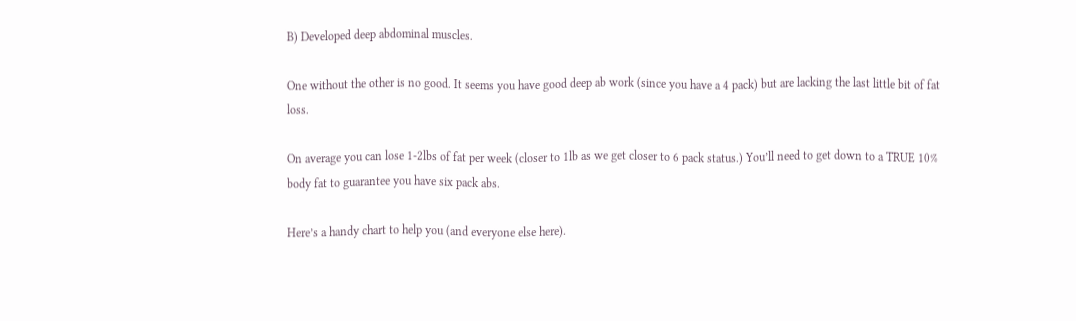B) Developed deep abdominal muscles.

One without the other is no good. It seems you have good deep ab work (since you have a 4 pack) but are lacking the last little bit of fat loss.

On average you can lose 1-2lbs of fat per week (closer to 1lb as we get closer to 6 pack status.) You’ll need to get down to a TRUE 10% body fat to guarantee you have six pack abs.

Here’s a handy chart to help you (and everyone else here).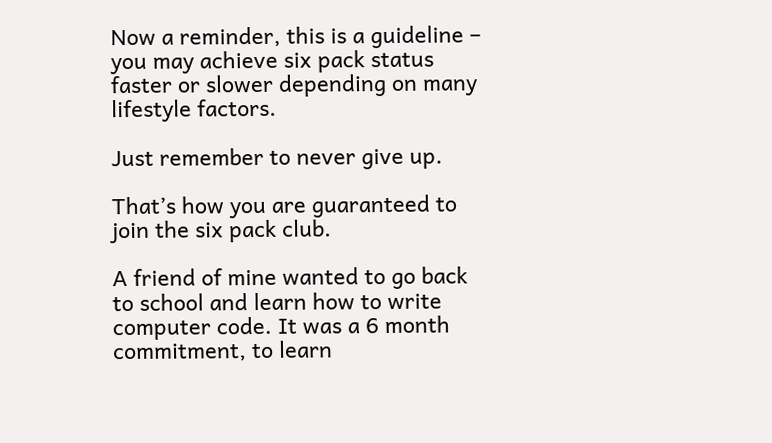Now a reminder, this is a guideline – you may achieve six pack status faster or slower depending on many lifestyle factors.

Just remember to never give up.

That’s how you are guaranteed to join the six pack club.

A friend of mine wanted to go back to school and learn how to write computer code. It was a 6 month commitment, to learn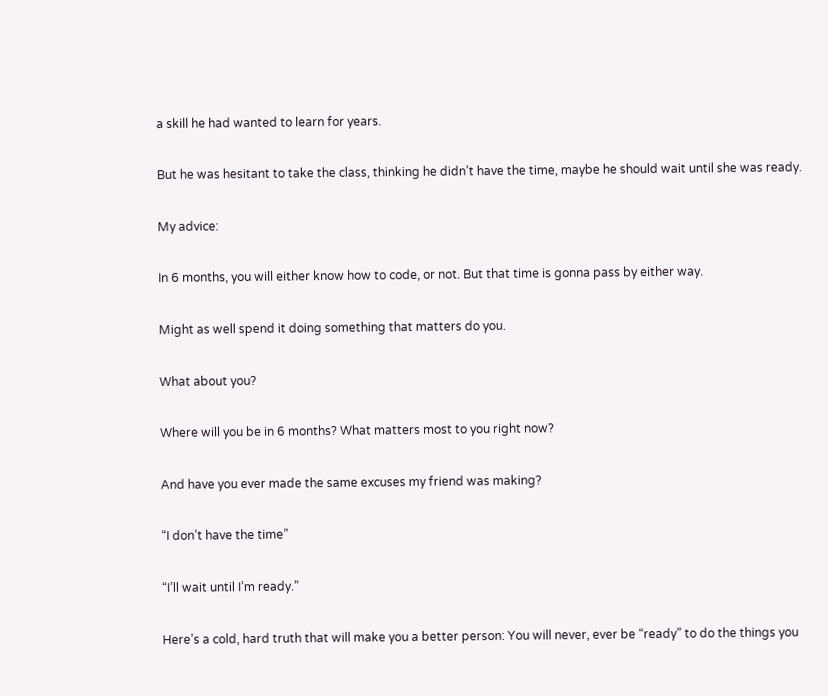a skill he had wanted to learn for years.

But he was hesitant to take the class, thinking he didn’t have the time, maybe he should wait until she was ready.

My advice:

In 6 months, you will either know how to code, or not. But that time is gonna pass by either way.

Might as well spend it doing something that matters do you.

What about you?

Where will you be in 6 months? What matters most to you right now?

And have you ever made the same excuses my friend was making?

“I don’t have the time”

“I’ll wait until I’m ready.”

Here’s a cold, hard truth that will make you a better person: You will never, ever be “ready” to do the things you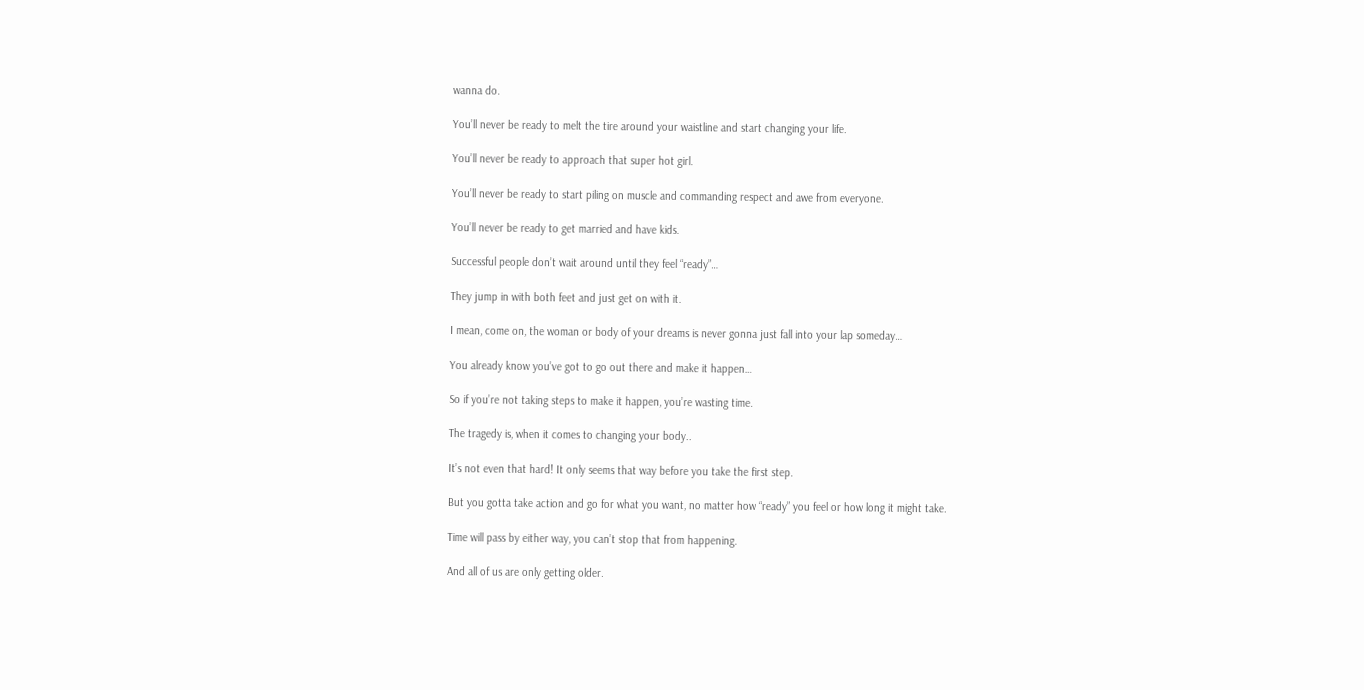wanna do.

You’ll never be ready to melt the tire around your waistline and start changing your life.

You’ll never be ready to approach that super hot girl.

You’ll never be ready to start piling on muscle and commanding respect and awe from everyone.

You’ll never be ready to get married and have kids.

Successful people don’t wait around until they feel “ready”…

They jump in with both feet and just get on with it.

I mean, come on, the woman or body of your dreams is never gonna just fall into your lap someday…

You already know you’ve got to go out there and make it happen…

So if you’re not taking steps to make it happen, you’re wasting time.

The tragedy is, when it comes to changing your body..

It’s not even that hard! It only seems that way before you take the first step.

But you gotta take action and go for what you want, no matter how “ready” you feel or how long it might take.

Time will pass by either way, you can’t stop that from happening.

And all of us are only getting older.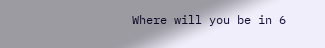Where will you be in 6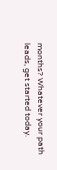months? Whatever your path leads, get started today.